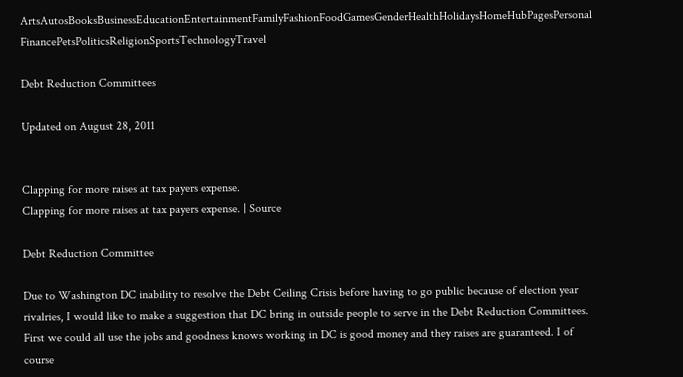ArtsAutosBooksBusinessEducationEntertainmentFamilyFashionFoodGamesGenderHealthHolidaysHomeHubPagesPersonal FinancePetsPoliticsReligionSportsTechnologyTravel

Debt Reduction Committees

Updated on August 28, 2011


Clapping for more raises at tax payers expense.
Clapping for more raises at tax payers expense. | Source

Debt Reduction Committee

Due to Washington DC inability to resolve the Debt Ceiling Crisis before having to go public because of election year rivalries, I would like to make a suggestion that DC bring in outside people to serve in the Debt Reduction Committees. First we could all use the jobs and goodness knows working in DC is good money and they raises are guaranteed. I of course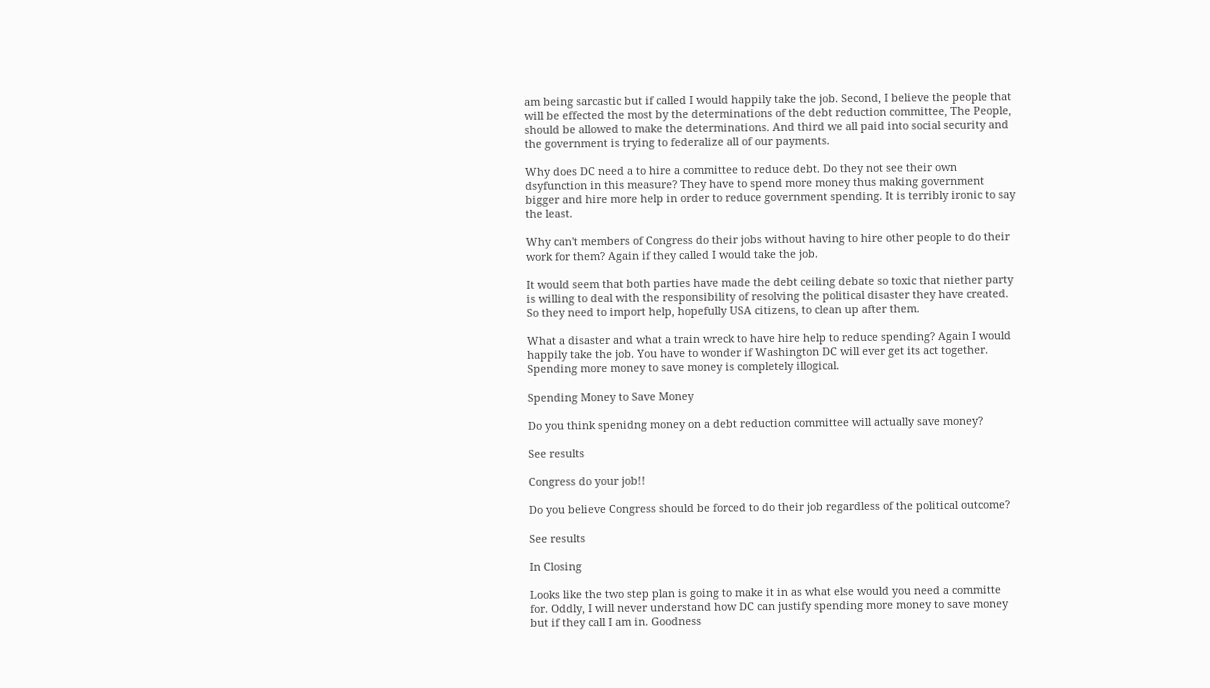am being sarcastic but if called I would happily take the job. Second, I believe the people that will be effected the most by the determinations of the debt reduction committee, The People, should be allowed to make the determinations. And third we all paid into social security and the government is trying to federalize all of our payments.

Why does DC need a to hire a committee to reduce debt. Do they not see their own dsyfunction in this measure? They have to spend more money thus making government bigger and hire more help in order to reduce government spending. It is terribly ironic to say the least.

Why can't members of Congress do their jobs without having to hire other people to do their work for them? Again if they called I would take the job.

It would seem that both parties have made the debt ceiling debate so toxic that niether party is willing to deal with the responsibility of resolving the political disaster they have created. So they need to import help, hopefully USA citizens, to clean up after them.

What a disaster and what a train wreck to have hire help to reduce spending? Again I would happily take the job. You have to wonder if Washington DC will ever get its act together. Spending more money to save money is completely illogical.

Spending Money to Save Money

Do you think spenidng money on a debt reduction committee will actually save money?

See results

Congress do your job!!

Do you believe Congress should be forced to do their job regardless of the political outcome?

See results

In Closing

Looks like the two step plan is going to make it in as what else would you need a committe for. Oddly, I will never understand how DC can justify spending more money to save money but if they call I am in. Goodness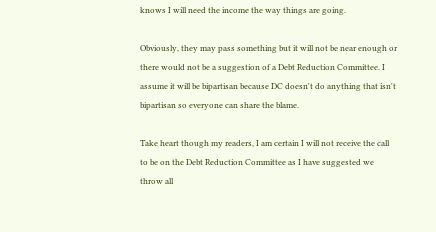knows I will need the income the way things are going.

Obviously, they may pass something but it will not be near enough or there would not be a suggestion of a Debt Reduction Committee. I assume it will be bipartisan because DC doesn't do anything that isn't bipartisan so everyone can share the blame.

Take heart though my readers, I am certain I will not receive the call to be on the Debt Reduction Committee as I have suggested we throw all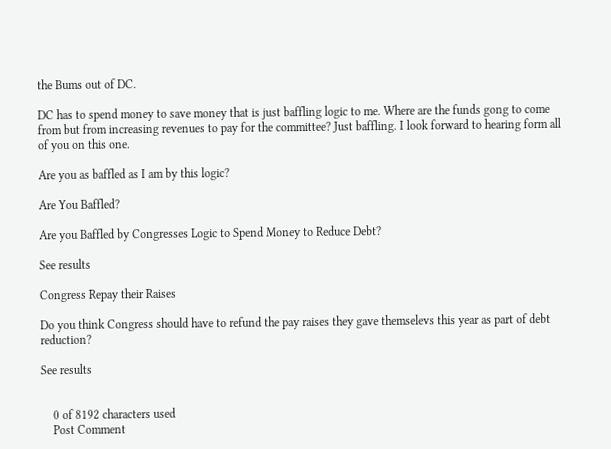the Bums out of DC.

DC has to spend money to save money that is just baffling logic to me. Where are the funds gong to come from but from increasing revenues to pay for the committee? Just baffling. I look forward to hearing form all of you on this one.

Are you as baffled as I am by this logic?

Are You Baffled?

Are you Baffled by Congresses Logic to Spend Money to Reduce Debt?

See results

Congress Repay their Raises

Do you think Congress should have to refund the pay raises they gave themselevs this year as part of debt reduction?

See results


    0 of 8192 characters used
    Post Comment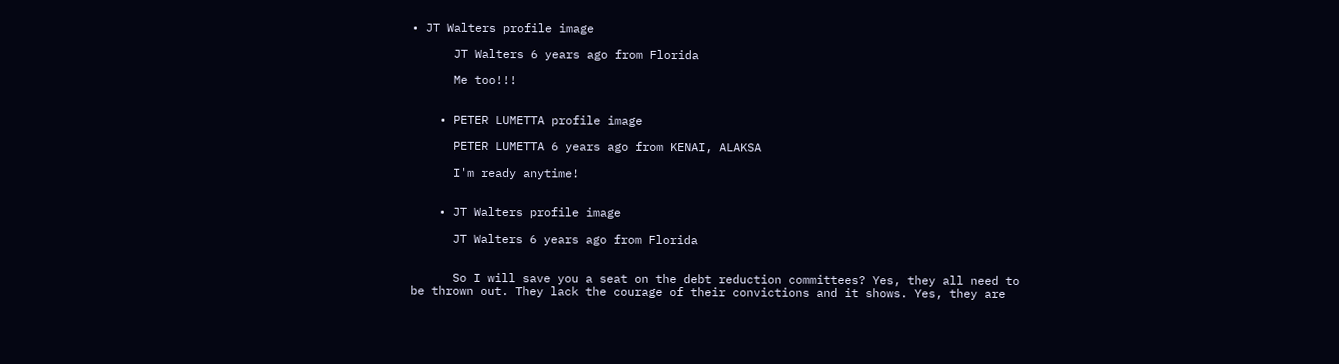• JT Walters profile image

      JT Walters 6 years ago from Florida

      Me too!!!


    • PETER LUMETTA profile image

      PETER LUMETTA 6 years ago from KENAI, ALAKSA

      I'm ready anytime!


    • JT Walters profile image

      JT Walters 6 years ago from Florida


      So I will save you a seat on the debt reduction committees? Yes, they all need to be thrown out. They lack the courage of their convictions and it shows. Yes, they are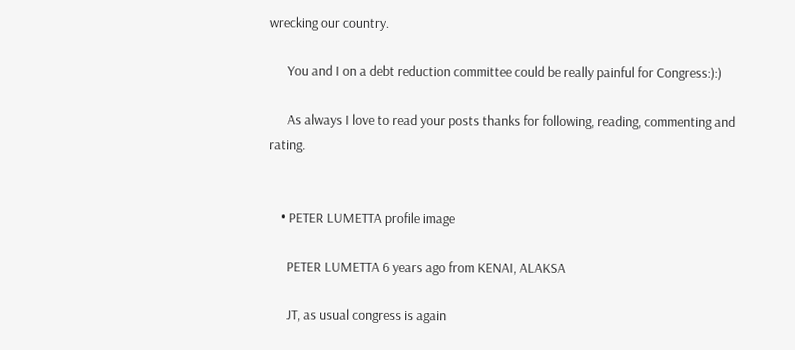wrecking our country.

      You and I on a debt reduction committee could be really painful for Congress:):)

      As always I love to read your posts thanks for following, reading, commenting and rating.


    • PETER LUMETTA profile image

      PETER LUMETTA 6 years ago from KENAI, ALAKSA

      JT, as usual congress is again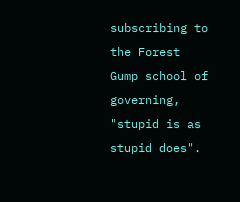subscribing to the Forest Gump school of governing, "stupid is as stupid does".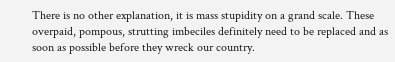There is no other explanation, it is mass stupidity on a grand scale. These overpaid, pompous, strutting imbeciles definitely need to be replaced and as soon as possible before they wreck our country.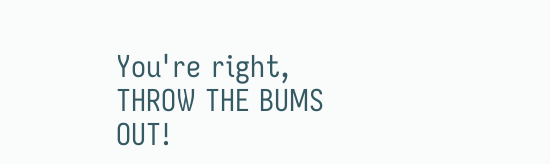You're right, THROW THE BUMS OUT!